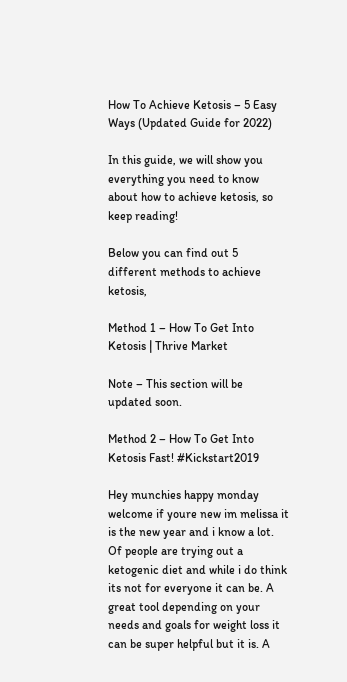How To Achieve Ketosis – 5 Easy Ways (Updated Guide for 2022)

In this guide, we will show you everything you need to know about how to achieve ketosis, so keep reading!

Below you can find out 5 different methods to achieve ketosis,

Method 1 – How To Get Into Ketosis | Thrive Market

Note – This section will be updated soon.

Method 2 – How To Get Into Ketosis Fast! #Kickstart2019

Hey munchies happy monday welcome if youre new im melissa it is the new year and i know a lot. Of people are trying out a ketogenic diet and while i do think its not for everyone it can be. A great tool depending on your needs and goals for weight loss it can be super helpful but it is. A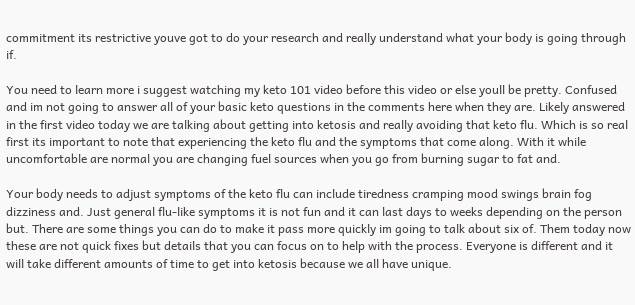commitment its restrictive youve got to do your research and really understand what your body is going through if.

You need to learn more i suggest watching my keto 101 video before this video or else youll be pretty. Confused and im not going to answer all of your basic keto questions in the comments here when they are. Likely answered in the first video today we are talking about getting into ketosis and really avoiding that keto flu. Which is so real first its important to note that experiencing the keto flu and the symptoms that come along. With it while uncomfortable are normal you are changing fuel sources when you go from burning sugar to fat and.

Your body needs to adjust symptoms of the keto flu can include tiredness cramping mood swings brain fog dizziness and. Just general flu-like symptoms it is not fun and it can last days to weeks depending on the person but. There are some things you can do to make it pass more quickly im going to talk about six of. Them today now these are not quick fixes but details that you can focus on to help with the process. Everyone is different and it will take different amounts of time to get into ketosis because we all have unique.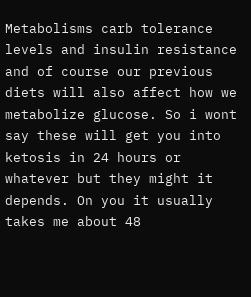Metabolisms carb tolerance levels and insulin resistance and of course our previous diets will also affect how we metabolize glucose. So i wont say these will get you into ketosis in 24 hours or whatever but they might it depends. On you it usually takes me about 48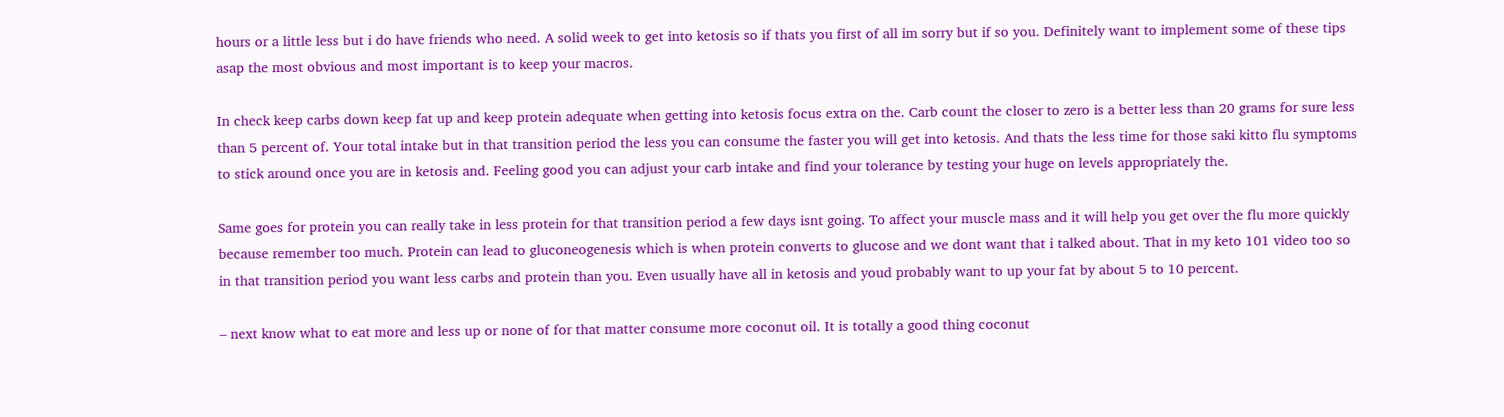hours or a little less but i do have friends who need. A solid week to get into ketosis so if thats you first of all im sorry but if so you. Definitely want to implement some of these tips asap the most obvious and most important is to keep your macros.

In check keep carbs down keep fat up and keep protein adequate when getting into ketosis focus extra on the. Carb count the closer to zero is a better less than 20 grams for sure less than 5 percent of. Your total intake but in that transition period the less you can consume the faster you will get into ketosis. And thats the less time for those saki kitto flu symptoms to stick around once you are in ketosis and. Feeling good you can adjust your carb intake and find your tolerance by testing your huge on levels appropriately the.

Same goes for protein you can really take in less protein for that transition period a few days isnt going. To affect your muscle mass and it will help you get over the flu more quickly because remember too much. Protein can lead to gluconeogenesis which is when protein converts to glucose and we dont want that i talked about. That in my keto 101 video too so in that transition period you want less carbs and protein than you. Even usually have all in ketosis and youd probably want to up your fat by about 5 to 10 percent.

– next know what to eat more and less up or none of for that matter consume more coconut oil. It is totally a good thing coconut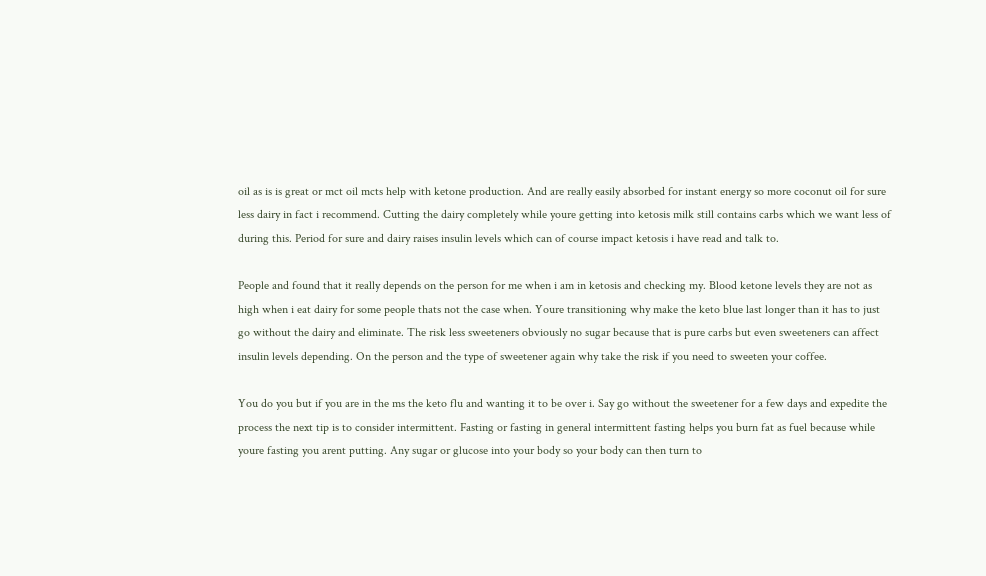oil as is is great or mct oil mcts help with ketone production. And are really easily absorbed for instant energy so more coconut oil for sure less dairy in fact i recommend. Cutting the dairy completely while youre getting into ketosis milk still contains carbs which we want less of during this. Period for sure and dairy raises insulin levels which can of course impact ketosis i have read and talk to.

People and found that it really depends on the person for me when i am in ketosis and checking my. Blood ketone levels they are not as high when i eat dairy for some people thats not the case when. Youre transitioning why make the keto blue last longer than it has to just go without the dairy and eliminate. The risk less sweeteners obviously no sugar because that is pure carbs but even sweeteners can affect insulin levels depending. On the person and the type of sweetener again why take the risk if you need to sweeten your coffee.

You do you but if you are in the ms the keto flu and wanting it to be over i. Say go without the sweetener for a few days and expedite the process the next tip is to consider intermittent. Fasting or fasting in general intermittent fasting helps you burn fat as fuel because while youre fasting you arent putting. Any sugar or glucose into your body so your body can then turn to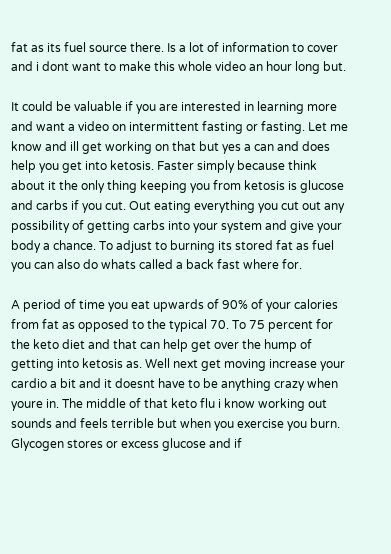fat as its fuel source there. Is a lot of information to cover and i dont want to make this whole video an hour long but.

It could be valuable if you are interested in learning more and want a video on intermittent fasting or fasting. Let me know and ill get working on that but yes a can and does help you get into ketosis. Faster simply because think about it the only thing keeping you from ketosis is glucose and carbs if you cut. Out eating everything you cut out any possibility of getting carbs into your system and give your body a chance. To adjust to burning its stored fat as fuel you can also do whats called a back fast where for.

A period of time you eat upwards of 90% of your calories from fat as opposed to the typical 70. To 75 percent for the keto diet and that can help get over the hump of getting into ketosis as. Well next get moving increase your cardio a bit and it doesnt have to be anything crazy when youre in. The middle of that keto flu i know working out sounds and feels terrible but when you exercise you burn. Glycogen stores or excess glucose and if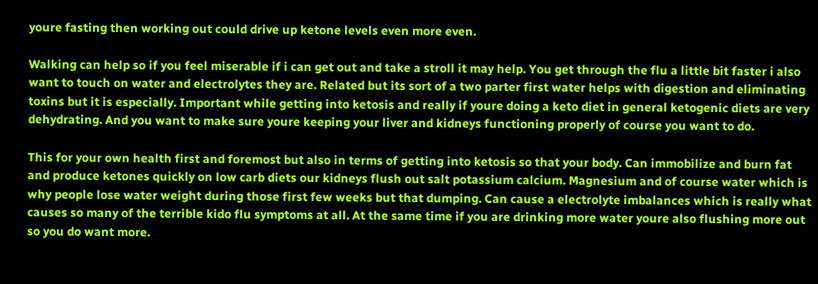youre fasting then working out could drive up ketone levels even more even.

Walking can help so if you feel miserable if i can get out and take a stroll it may help. You get through the flu a little bit faster i also want to touch on water and electrolytes they are. Related but its sort of a two parter first water helps with digestion and eliminating toxins but it is especially. Important while getting into ketosis and really if youre doing a keto diet in general ketogenic diets are very dehydrating. And you want to make sure youre keeping your liver and kidneys functioning properly of course you want to do.

This for your own health first and foremost but also in terms of getting into ketosis so that your body. Can immobilize and burn fat and produce ketones quickly on low carb diets our kidneys flush out salt potassium calcium. Magnesium and of course water which is why people lose water weight during those first few weeks but that dumping. Can cause a electrolyte imbalances which is really what causes so many of the terrible kido flu symptoms at all. At the same time if you are drinking more water youre also flushing more out so you do want more.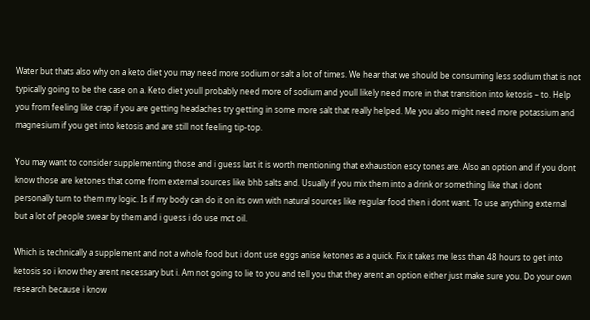Water but thats also why on a keto diet you may need more sodium or salt a lot of times. We hear that we should be consuming less sodium that is not typically going to be the case on a. Keto diet youll probably need more of sodium and youll likely need more in that transition into ketosis – to. Help you from feeling like crap if you are getting headaches try getting in some more salt that really helped. Me you also might need more potassium and magnesium if you get into ketosis and are still not feeling tip-top.

You may want to consider supplementing those and i guess last it is worth mentioning that exhaustion escy tones are. Also an option and if you dont know those are ketones that come from external sources like bhb salts and. Usually if you mix them into a drink or something like that i dont personally turn to them my logic. Is if my body can do it on its own with natural sources like regular food then i dont want. To use anything external but a lot of people swear by them and i guess i do use mct oil.

Which is technically a supplement and not a whole food but i dont use eggs anise ketones as a quick. Fix it takes me less than 48 hours to get into ketosis so i know they arent necessary but i. Am not going to lie to you and tell you that they arent an option either just make sure you. Do your own research because i know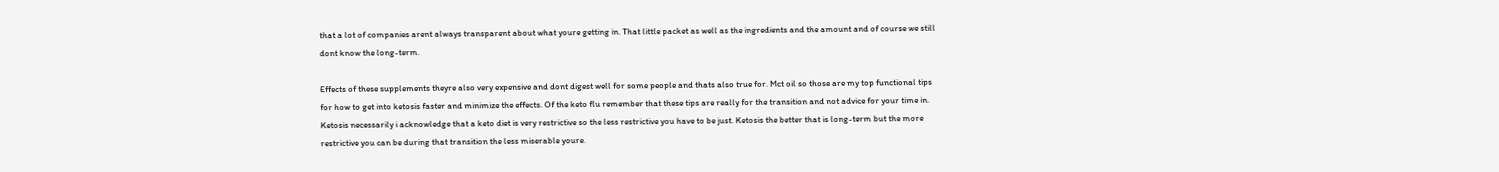that a lot of companies arent always transparent about what youre getting in. That little packet as well as the ingredients and the amount and of course we still dont know the long-term.

Effects of these supplements theyre also very expensive and dont digest well for some people and thats also true for. Mct oil so those are my top functional tips for how to get into ketosis faster and minimize the effects. Of the keto flu remember that these tips are really for the transition and not advice for your time in. Ketosis necessarily i acknowledge that a keto diet is very restrictive so the less restrictive you have to be just. Ketosis the better that is long-term but the more restrictive you can be during that transition the less miserable youre.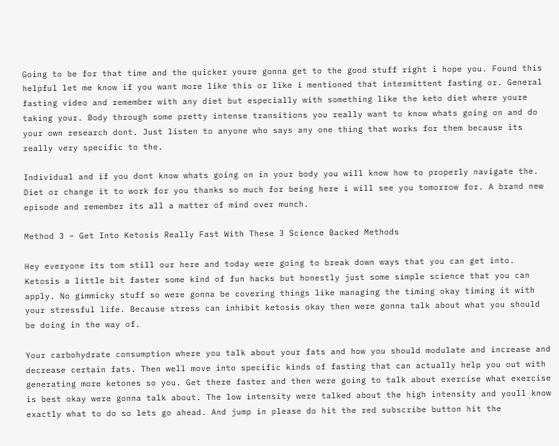Going to be for that time and the quicker youre gonna get to the good stuff right i hope you. Found this helpful let me know if you want more like this or like i mentioned that intermittent fasting or. General fasting video and remember with any diet but especially with something like the keto diet where youre taking your. Body through some pretty intense transitions you really want to know whats going on and do your own research dont. Just listen to anyone who says any one thing that works for them because its really very specific to the.

Individual and if you dont know whats going on in your body you will know how to properly navigate the. Diet or change it to work for you thanks so much for being here i will see you tomorrow for. A brand new episode and remember its all a matter of mind over munch.

Method 3 – Get Into Ketosis Really Fast With These 3 Science Backed Methods

Hey everyone its tom still our here and today were going to break down ways that you can get into. Ketosis a little bit faster some kind of fun hacks but honestly just some simple science that you can apply. No gimmicky stuff so were gonna be covering things like managing the timing okay timing it with your stressful life. Because stress can inhibit ketosis okay then were gonna talk about what you should be doing in the way of.

Your carbohydrate consumption where you talk about your fats and how you should modulate and increase and decrease certain fats. Then well move into specific kinds of fasting that can actually help you out with generating more ketones so you. Get there faster and then were going to talk about exercise what exercise is best okay were gonna talk about. The low intensity were talked about the high intensity and youll know exactly what to do so lets go ahead. And jump in please do hit the red subscribe button hit the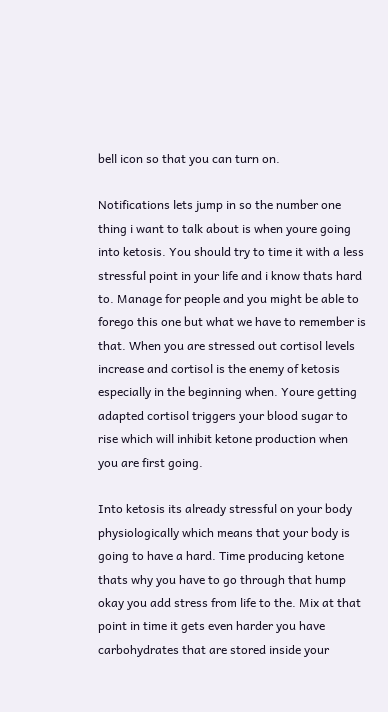bell icon so that you can turn on.

Notifications lets jump in so the number one thing i want to talk about is when youre going into ketosis. You should try to time it with a less stressful point in your life and i know thats hard to. Manage for people and you might be able to forego this one but what we have to remember is that. When you are stressed out cortisol levels increase and cortisol is the enemy of ketosis especially in the beginning when. Youre getting adapted cortisol triggers your blood sugar to rise which will inhibit ketone production when you are first going.

Into ketosis its already stressful on your body physiologically which means that your body is going to have a hard. Time producing ketone thats why you have to go through that hump okay you add stress from life to the. Mix at that point in time it gets even harder you have carbohydrates that are stored inside your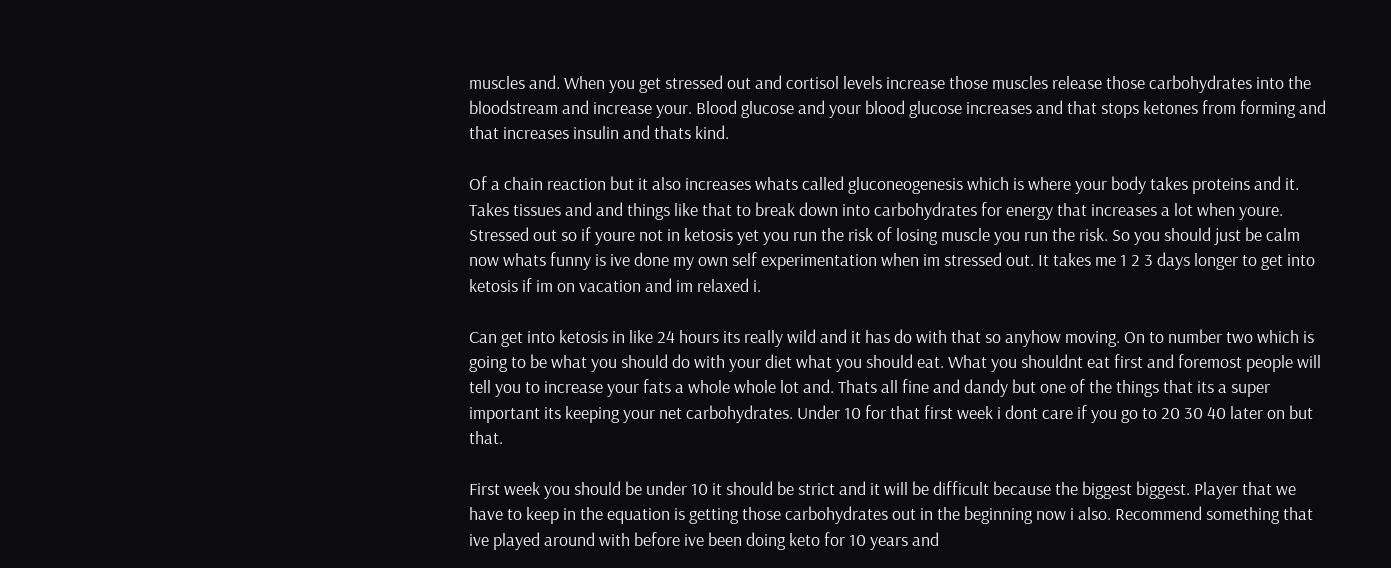muscles and. When you get stressed out and cortisol levels increase those muscles release those carbohydrates into the bloodstream and increase your. Blood glucose and your blood glucose increases and that stops ketones from forming and that increases insulin and thats kind.

Of a chain reaction but it also increases whats called gluconeogenesis which is where your body takes proteins and it. Takes tissues and and things like that to break down into carbohydrates for energy that increases a lot when youre. Stressed out so if youre not in ketosis yet you run the risk of losing muscle you run the risk. So you should just be calm now whats funny is ive done my own self experimentation when im stressed out. It takes me 1 2 3 days longer to get into ketosis if im on vacation and im relaxed i.

Can get into ketosis in like 24 hours its really wild and it has do with that so anyhow moving. On to number two which is going to be what you should do with your diet what you should eat. What you shouldnt eat first and foremost people will tell you to increase your fats a whole whole lot and. Thats all fine and dandy but one of the things that its a super important its keeping your net carbohydrates. Under 10 for that first week i dont care if you go to 20 30 40 later on but that.

First week you should be under 10 it should be strict and it will be difficult because the biggest biggest. Player that we have to keep in the equation is getting those carbohydrates out in the beginning now i also. Recommend something that ive played around with before ive been doing keto for 10 years and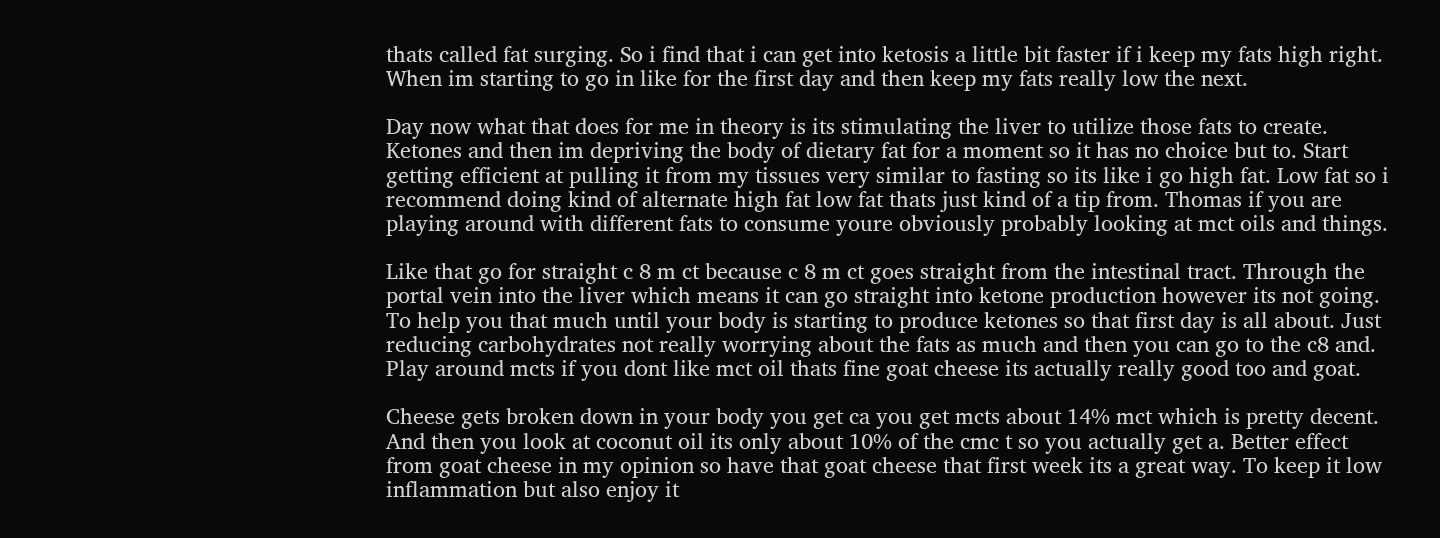thats called fat surging. So i find that i can get into ketosis a little bit faster if i keep my fats high right. When im starting to go in like for the first day and then keep my fats really low the next.

Day now what that does for me in theory is its stimulating the liver to utilize those fats to create. Ketones and then im depriving the body of dietary fat for a moment so it has no choice but to. Start getting efficient at pulling it from my tissues very similar to fasting so its like i go high fat. Low fat so i recommend doing kind of alternate high fat low fat thats just kind of a tip from. Thomas if you are playing around with different fats to consume youre obviously probably looking at mct oils and things.

Like that go for straight c 8 m ct because c 8 m ct goes straight from the intestinal tract. Through the portal vein into the liver which means it can go straight into ketone production however its not going. To help you that much until your body is starting to produce ketones so that first day is all about. Just reducing carbohydrates not really worrying about the fats as much and then you can go to the c8 and. Play around mcts if you dont like mct oil thats fine goat cheese its actually really good too and goat.

Cheese gets broken down in your body you get ca you get mcts about 14% mct which is pretty decent. And then you look at coconut oil its only about 10% of the cmc t so you actually get a. Better effect from goat cheese in my opinion so have that goat cheese that first week its a great way. To keep it low inflammation but also enjoy it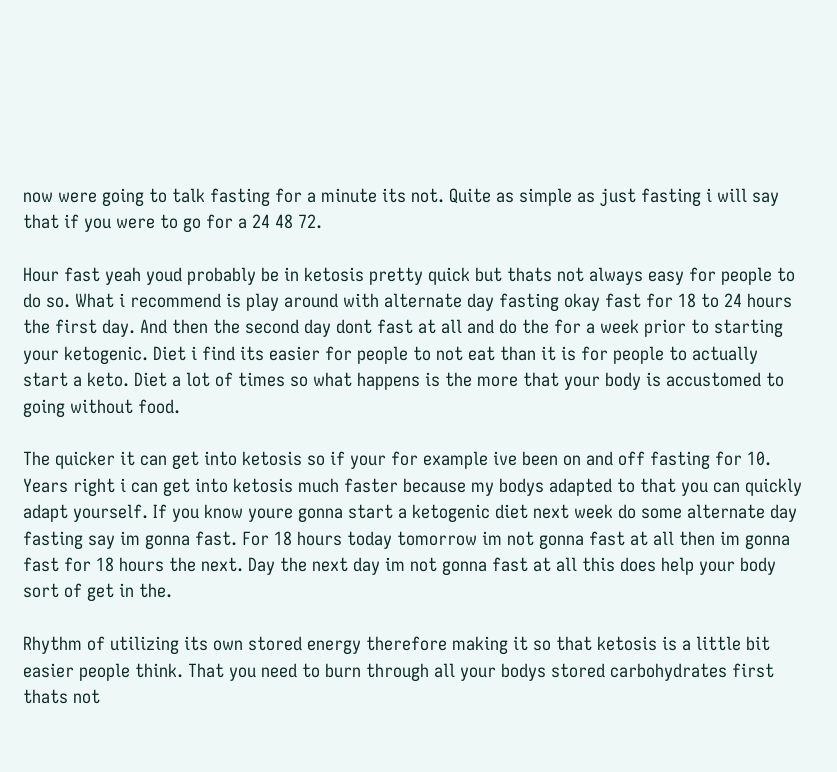now were going to talk fasting for a minute its not. Quite as simple as just fasting i will say that if you were to go for a 24 48 72.

Hour fast yeah youd probably be in ketosis pretty quick but thats not always easy for people to do so. What i recommend is play around with alternate day fasting okay fast for 18 to 24 hours the first day. And then the second day dont fast at all and do the for a week prior to starting your ketogenic. Diet i find its easier for people to not eat than it is for people to actually start a keto. Diet a lot of times so what happens is the more that your body is accustomed to going without food.

The quicker it can get into ketosis so if your for example ive been on and off fasting for 10. Years right i can get into ketosis much faster because my bodys adapted to that you can quickly adapt yourself. If you know youre gonna start a ketogenic diet next week do some alternate day fasting say im gonna fast. For 18 hours today tomorrow im not gonna fast at all then im gonna fast for 18 hours the next. Day the next day im not gonna fast at all this does help your body sort of get in the.

Rhythm of utilizing its own stored energy therefore making it so that ketosis is a little bit easier people think. That you need to burn through all your bodys stored carbohydrates first thats not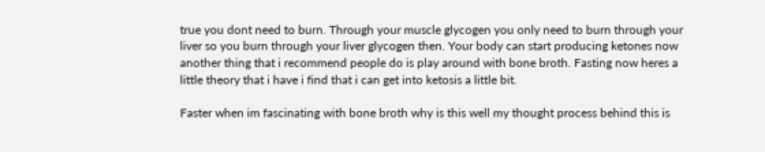true you dont need to burn. Through your muscle glycogen you only need to burn through your liver so you burn through your liver glycogen then. Your body can start producing ketones now another thing that i recommend people do is play around with bone broth. Fasting now heres a little theory that i have i find that i can get into ketosis a little bit.

Faster when im fascinating with bone broth why is this well my thought process behind this is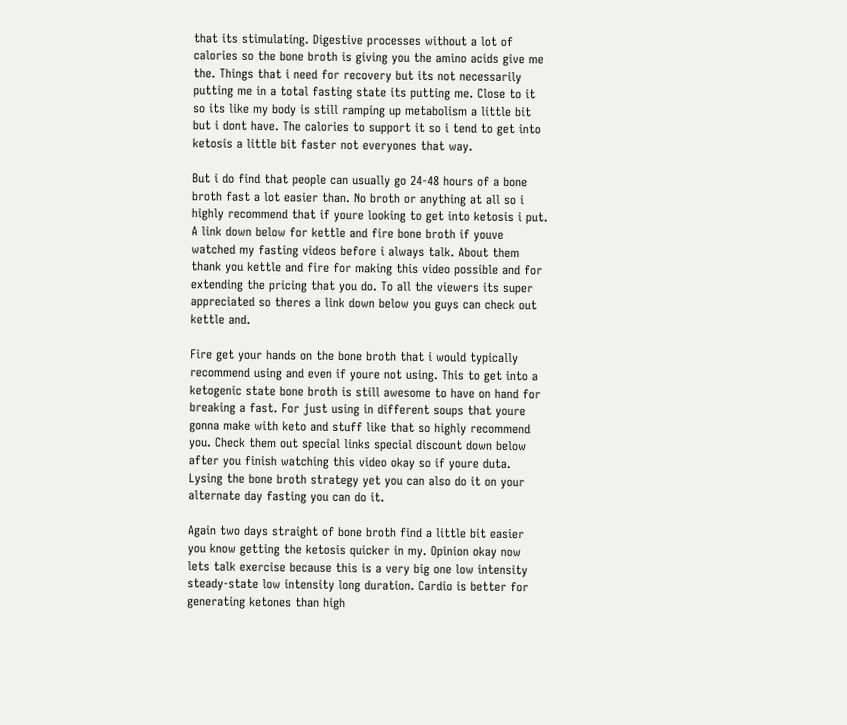that its stimulating. Digestive processes without a lot of calories so the bone broth is giving you the amino acids give me the. Things that i need for recovery but its not necessarily putting me in a total fasting state its putting me. Close to it so its like my body is still ramping up metabolism a little bit but i dont have. The calories to support it so i tend to get into ketosis a little bit faster not everyones that way.

But i do find that people can usually go 24-48 hours of a bone broth fast a lot easier than. No broth or anything at all so i highly recommend that if youre looking to get into ketosis i put. A link down below for kettle and fire bone broth if youve watched my fasting videos before i always talk. About them thank you kettle and fire for making this video possible and for extending the pricing that you do. To all the viewers its super appreciated so theres a link down below you guys can check out kettle and.

Fire get your hands on the bone broth that i would typically recommend using and even if youre not using. This to get into a ketogenic state bone broth is still awesome to have on hand for breaking a fast. For just using in different soups that youre gonna make with keto and stuff like that so highly recommend you. Check them out special links special discount down below after you finish watching this video okay so if youre duta. Lysing the bone broth strategy yet you can also do it on your alternate day fasting you can do it.

Again two days straight of bone broth find a little bit easier you know getting the ketosis quicker in my. Opinion okay now lets talk exercise because this is a very big one low intensity steady-state low intensity long duration. Cardio is better for generating ketones than high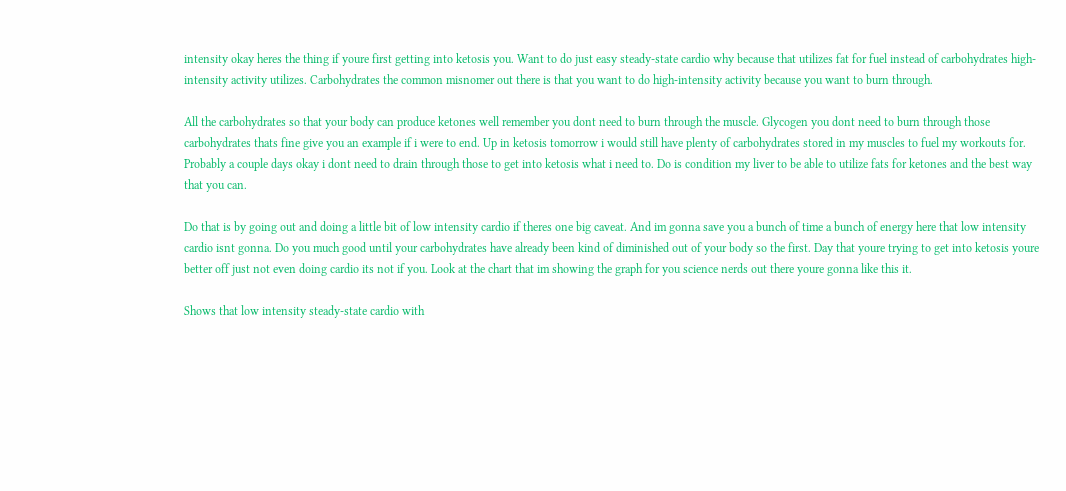intensity okay heres the thing if youre first getting into ketosis you. Want to do just easy steady-state cardio why because that utilizes fat for fuel instead of carbohydrates high-intensity activity utilizes. Carbohydrates the common misnomer out there is that you want to do high-intensity activity because you want to burn through.

All the carbohydrates so that your body can produce ketones well remember you dont need to burn through the muscle. Glycogen you dont need to burn through those carbohydrates thats fine give you an example if i were to end. Up in ketosis tomorrow i would still have plenty of carbohydrates stored in my muscles to fuel my workouts for. Probably a couple days okay i dont need to drain through those to get into ketosis what i need to. Do is condition my liver to be able to utilize fats for ketones and the best way that you can.

Do that is by going out and doing a little bit of low intensity cardio if theres one big caveat. And im gonna save you a bunch of time a bunch of energy here that low intensity cardio isnt gonna. Do you much good until your carbohydrates have already been kind of diminished out of your body so the first. Day that youre trying to get into ketosis youre better off just not even doing cardio its not if you. Look at the chart that im showing the graph for you science nerds out there youre gonna like this it.

Shows that low intensity steady-state cardio with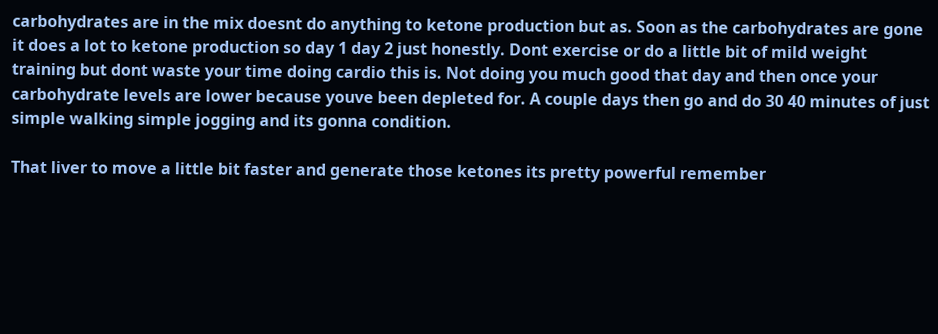carbohydrates are in the mix doesnt do anything to ketone production but as. Soon as the carbohydrates are gone it does a lot to ketone production so day 1 day 2 just honestly. Dont exercise or do a little bit of mild weight training but dont waste your time doing cardio this is. Not doing you much good that day and then once your carbohydrate levels are lower because youve been depleted for. A couple days then go and do 30 40 minutes of just simple walking simple jogging and its gonna condition.

That liver to move a little bit faster and generate those ketones its pretty powerful remember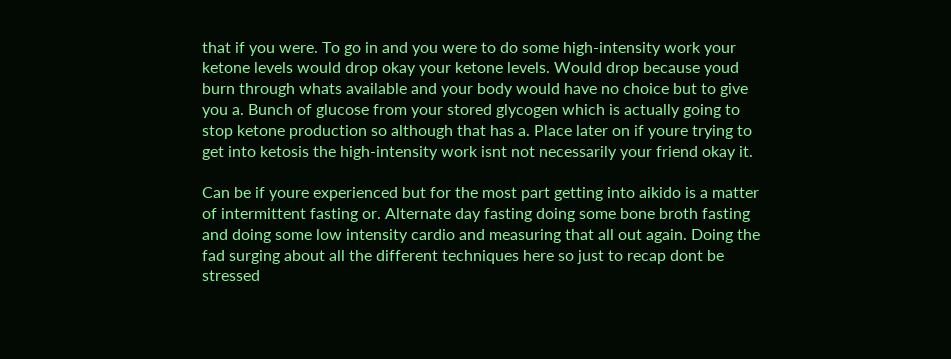that if you were. To go in and you were to do some high-intensity work your ketone levels would drop okay your ketone levels. Would drop because youd burn through whats available and your body would have no choice but to give you a. Bunch of glucose from your stored glycogen which is actually going to stop ketone production so although that has a. Place later on if youre trying to get into ketosis the high-intensity work isnt not necessarily your friend okay it.

Can be if youre experienced but for the most part getting into aikido is a matter of intermittent fasting or. Alternate day fasting doing some bone broth fasting and doing some low intensity cardio and measuring that all out again. Doing the fad surging about all the different techniques here so just to recap dont be stressed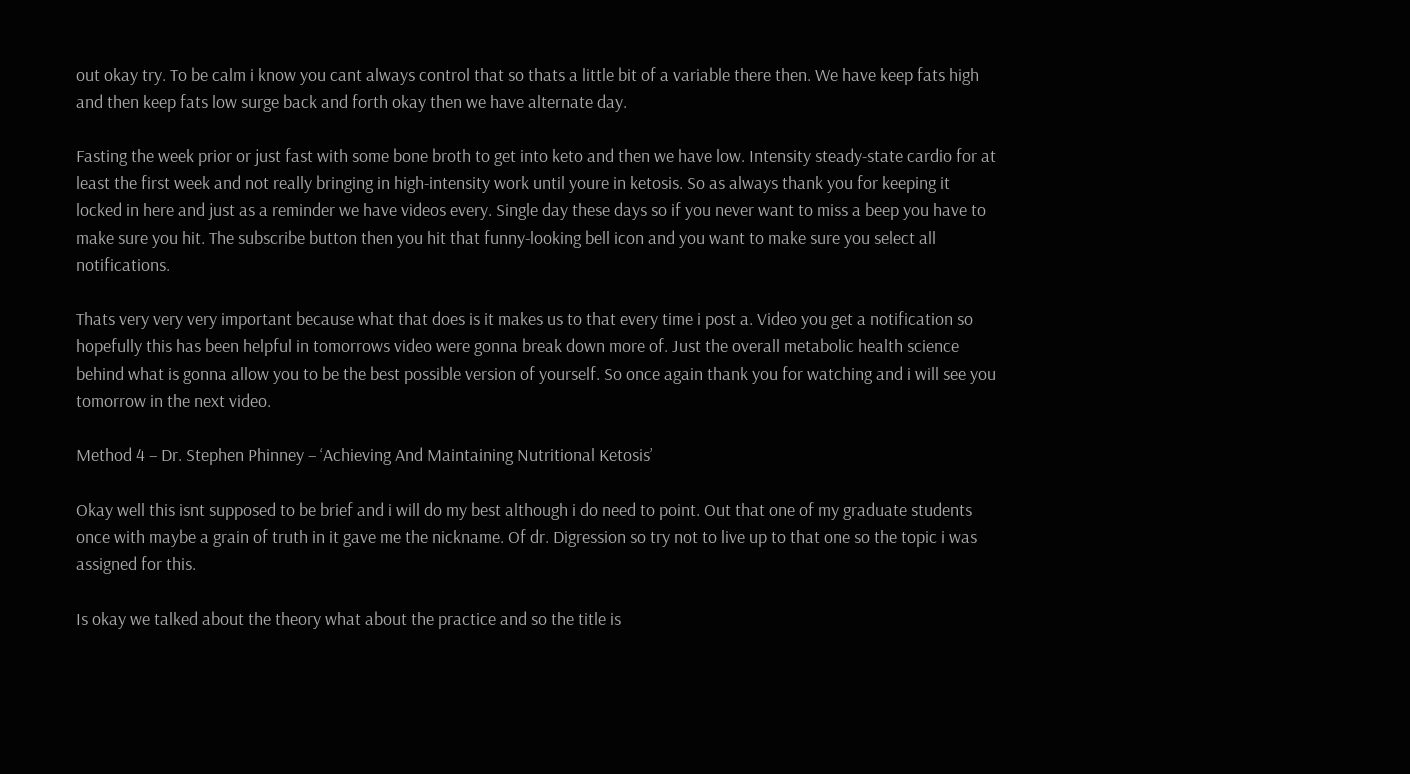out okay try. To be calm i know you cant always control that so thats a little bit of a variable there then. We have keep fats high and then keep fats low surge back and forth okay then we have alternate day.

Fasting the week prior or just fast with some bone broth to get into keto and then we have low. Intensity steady-state cardio for at least the first week and not really bringing in high-intensity work until youre in ketosis. So as always thank you for keeping it locked in here and just as a reminder we have videos every. Single day these days so if you never want to miss a beep you have to make sure you hit. The subscribe button then you hit that funny-looking bell icon and you want to make sure you select all notifications.

Thats very very very important because what that does is it makes us to that every time i post a. Video you get a notification so hopefully this has been helpful in tomorrows video were gonna break down more of. Just the overall metabolic health science behind what is gonna allow you to be the best possible version of yourself. So once again thank you for watching and i will see you tomorrow in the next video.

Method 4 – Dr. Stephen Phinney – ‘Achieving And Maintaining Nutritional Ketosis’

Okay well this isnt supposed to be brief and i will do my best although i do need to point. Out that one of my graduate students once with maybe a grain of truth in it gave me the nickname. Of dr. Digression so try not to live up to that one so the topic i was assigned for this.

Is okay we talked about the theory what about the practice and so the title is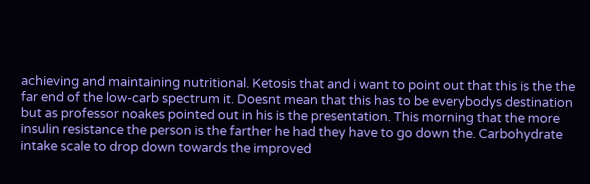achieving and maintaining nutritional. Ketosis that and i want to point out that this is the the far end of the low-carb spectrum it. Doesnt mean that this has to be everybodys destination but as professor noakes pointed out in his is the presentation. This morning that the more insulin resistance the person is the farther he had they have to go down the. Carbohydrate intake scale to drop down towards the improved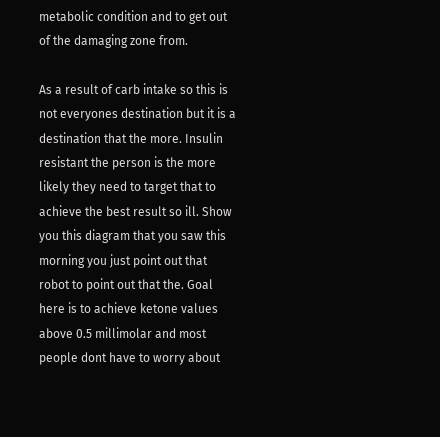metabolic condition and to get out of the damaging zone from.

As a result of carb intake so this is not everyones destination but it is a destination that the more. Insulin resistant the person is the more likely they need to target that to achieve the best result so ill. Show you this diagram that you saw this morning you just point out that robot to point out that the. Goal here is to achieve ketone values above 0.5 millimolar and most people dont have to worry about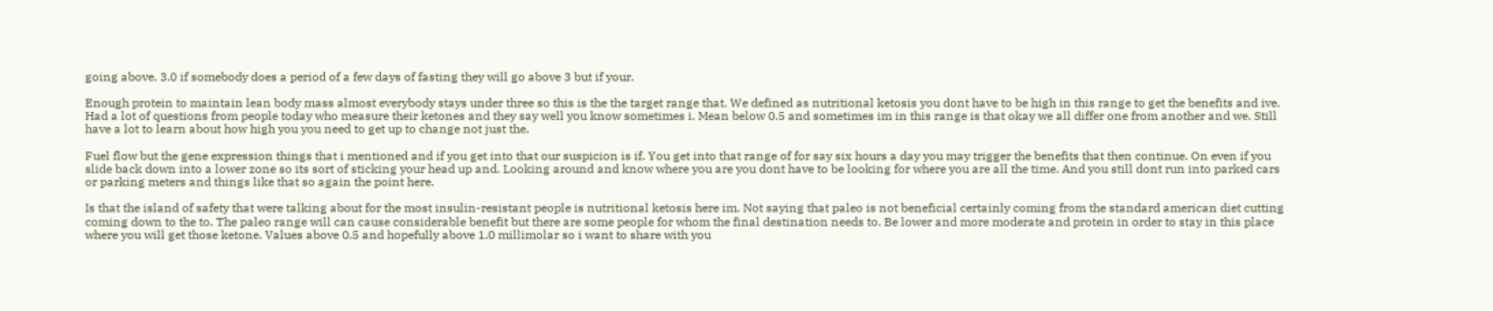going above. 3.0 if somebody does a period of a few days of fasting they will go above 3 but if your.

Enough protein to maintain lean body mass almost everybody stays under three so this is the the target range that. We defined as nutritional ketosis you dont have to be high in this range to get the benefits and ive. Had a lot of questions from people today who measure their ketones and they say well you know sometimes i. Mean below 0.5 and sometimes im in this range is that okay we all differ one from another and we. Still have a lot to learn about how high you you need to get up to change not just the.

Fuel flow but the gene expression things that i mentioned and if you get into that our suspicion is if. You get into that range of for say six hours a day you may trigger the benefits that then continue. On even if you slide back down into a lower zone so its sort of sticking your head up and. Looking around and know where you are you dont have to be looking for where you are all the time. And you still dont run into parked cars or parking meters and things like that so again the point here.

Is that the island of safety that were talking about for the most insulin-resistant people is nutritional ketosis here im. Not saying that paleo is not beneficial certainly coming from the standard american diet cutting coming down to the to. The paleo range will can cause considerable benefit but there are some people for whom the final destination needs to. Be lower and more moderate and protein in order to stay in this place where you will get those ketone. Values above 0.5 and hopefully above 1.0 millimolar so i want to share with you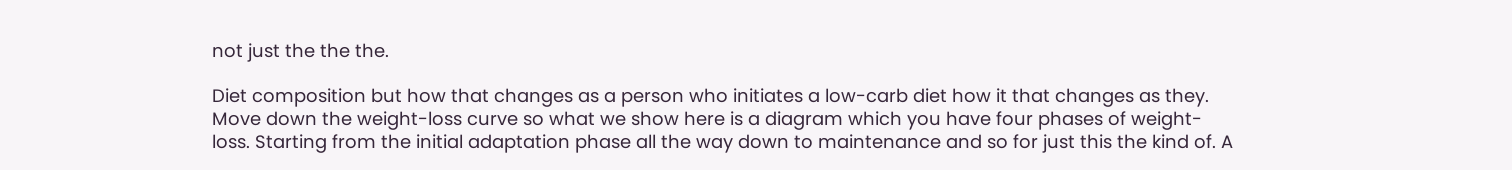not just the the the.

Diet composition but how that changes as a person who initiates a low-carb diet how it that changes as they. Move down the weight-loss curve so what we show here is a diagram which you have four phases of weight-loss. Starting from the initial adaptation phase all the way down to maintenance and so for just this the kind of. A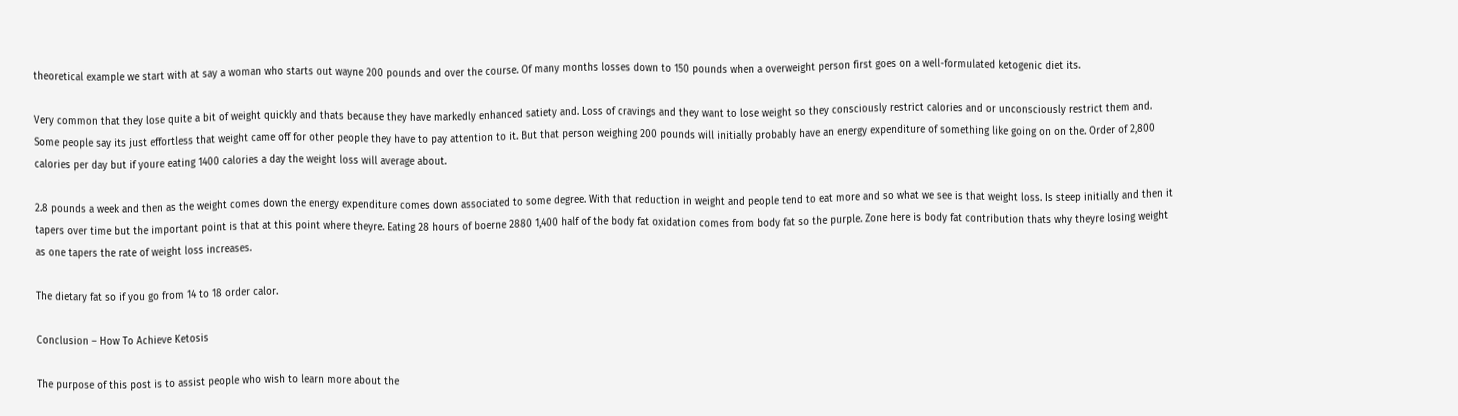theoretical example we start with at say a woman who starts out wayne 200 pounds and over the course. Of many months losses down to 150 pounds when a overweight person first goes on a well-formulated ketogenic diet its.

Very common that they lose quite a bit of weight quickly and thats because they have markedly enhanced satiety and. Loss of cravings and they want to lose weight so they consciously restrict calories and or unconsciously restrict them and. Some people say its just effortless that weight came off for other people they have to pay attention to it. But that person weighing 200 pounds will initially probably have an energy expenditure of something like going on on the. Order of 2,800 calories per day but if youre eating 1400 calories a day the weight loss will average about.

2.8 pounds a week and then as the weight comes down the energy expenditure comes down associated to some degree. With that reduction in weight and people tend to eat more and so what we see is that weight loss. Is steep initially and then it tapers over time but the important point is that at this point where theyre. Eating 28 hours of boerne 2880 1,400 half of the body fat oxidation comes from body fat so the purple. Zone here is body fat contribution thats why theyre losing weight as one tapers the rate of weight loss increases.

The dietary fat so if you go from 14 to 18 order calor.

Conclusion – How To Achieve Ketosis

The purpose of this post is to assist people who wish to learn more about the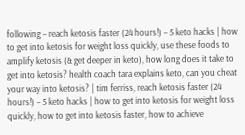following – reach ketosis faster (24 hours!) – 5 keto hacks | how to get into ketosis for weight loss quickly, use these foods to amplify ketosis (& get deeper in keto), how long does it take to get into ketosis? health coach tara explains keto, can you cheat your way into ketosis? | tim ferriss, reach ketosis faster (24 hours!) – 5 keto hacks | how to get into ketosis for weight loss quickly, how to get into ketosis faster, how to achieve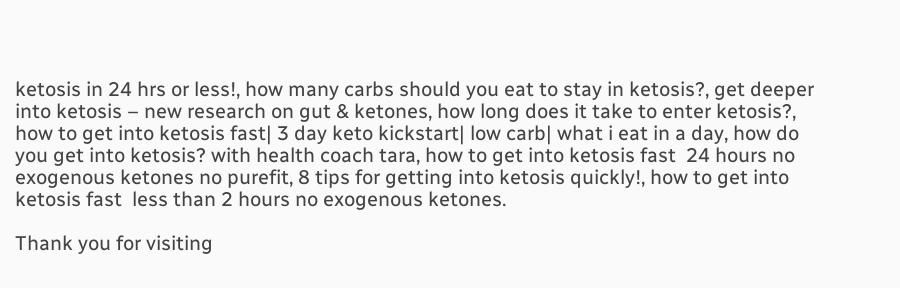ketosis in 24 hrs or less!, how many carbs should you eat to stay in ketosis?, get deeper into ketosis – new research on gut & ketones, how long does it take to enter ketosis?, how to get into ketosis fast| 3 day keto kickstart| low carb| what i eat in a day, how do you get into ketosis? with health coach tara, how to get into ketosis fast  24 hours no exogenous ketones no purefit, 8 tips for getting into ketosis quickly!, how to get into ketosis fast  less than 2 hours no exogenous ketones.

Thank you for visiting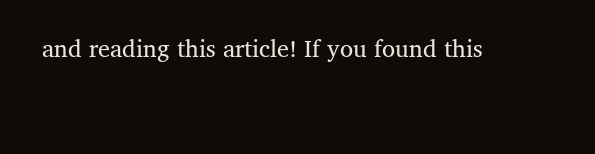and reading this article! If you found this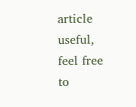article useful, feel free to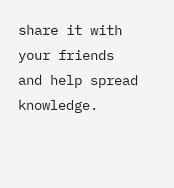share it with your friends and help spread knowledge.